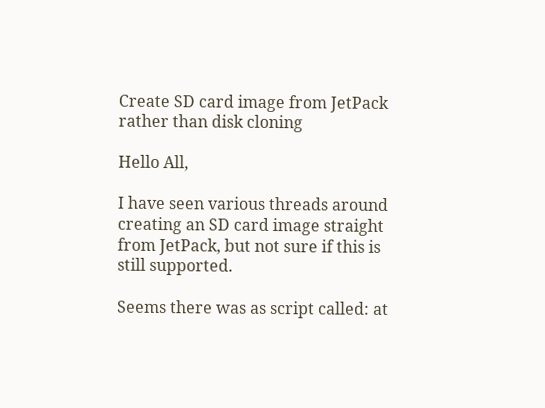Create SD card image from JetPack rather than disk cloning

Hello All,

I have seen various threads around creating an SD card image straight from JetPack, but not sure if this is still supported.

Seems there was as script called: at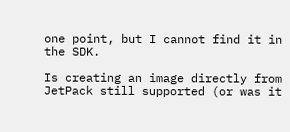one point, but I cannot find it in the SDK.

Is creating an image directly from JetPack still supported (or was it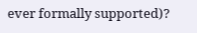ever formally supported)?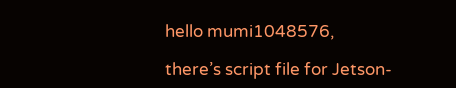hello mumi1048576,

there’s script file for Jetson-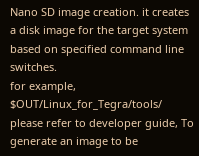Nano SD image creation. it creates a disk image for the target system based on specified command line switches.
for example, $OUT/Linux_for_Tegra/tools/
please refer to developer guide, To generate an image to be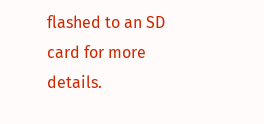flashed to an SD card for more details.